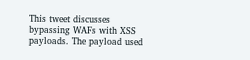This tweet discusses bypassing WAFs with XSS payloads. The payload used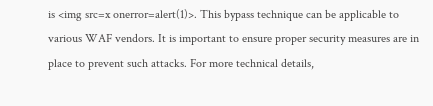is <img src=x onerror=alert(1)>. This bypass technique can be applicable to various WAF vendors. It is important to ensure proper security measures are in place to prevent such attacks. For more technical details,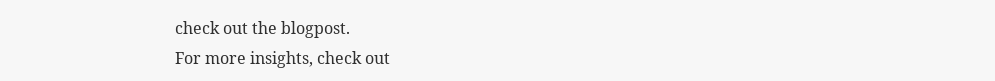check out the blogpost.
For more insights, check out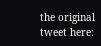the original tweet here: